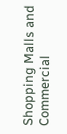Shopping Malls and Commercial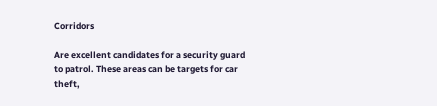Corridors

Are excellent candidates for a security guard to patrol. These areas can be targets for car theft,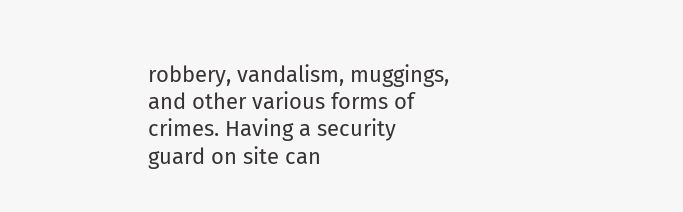robbery, vandalism, muggings, and other various forms of crimes. Having a security guard on site can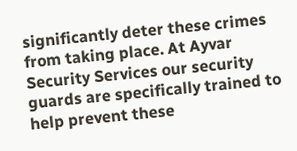significantly deter these crimes from taking place. At Ayvar Security Services our security guards are specifically trained to help prevent these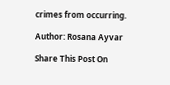crimes from occurring.

Author: Rosana Ayvar

Share This Post On